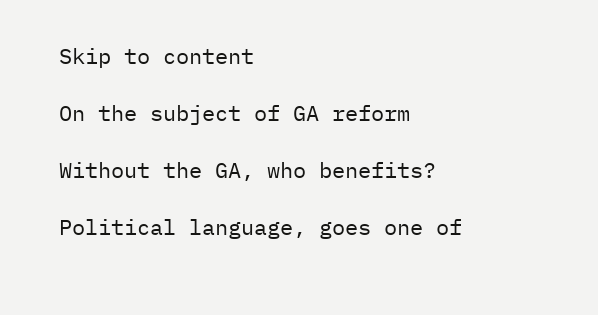Skip to content

On the subject of GA reform

Without the GA, who benefits?

Political language, goes one of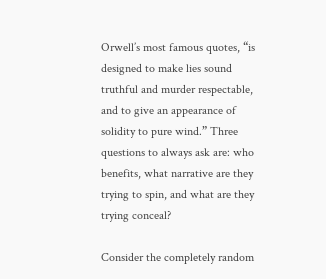Orwell’s most famous quotes, “is designed to make lies sound truthful and murder respectable, and to give an appearance of solidity to pure wind.” Three questions to always ask are: who benefits, what narrative are they trying to spin, and what are they trying conceal?

Consider the completely random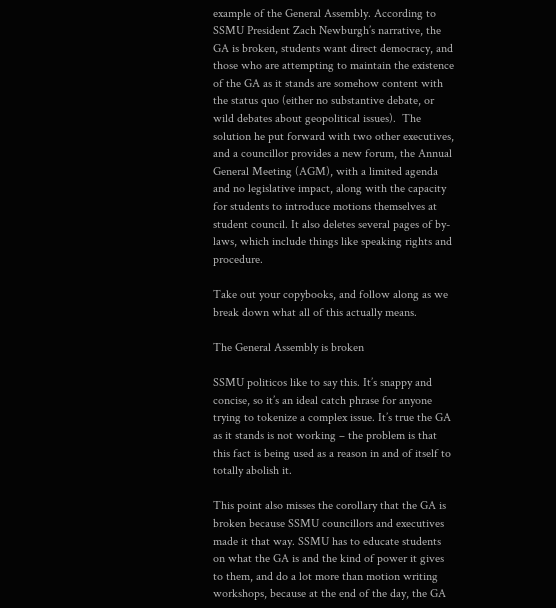example of the General Assembly. According to SSMU President Zach Newburgh’s narrative, the GA is broken, students want direct democracy, and those who are attempting to maintain the existence of the GA as it stands are somehow content with the status quo (either no substantive debate, or wild debates about geopolitical issues).  The solution he put forward with two other executives, and a councillor provides a new forum, the Annual General Meeting (AGM), with a limited agenda and no legislative impact, along with the capacity for students to introduce motions themselves at student council. It also deletes several pages of by-laws, which include things like speaking rights and procedure.

Take out your copybooks, and follow along as we break down what all of this actually means.

The General Assembly is broken

SSMU politicos like to say this. It’s snappy and concise, so it’s an ideal catch phrase for anyone trying to tokenize a complex issue. It’s true the GA as it stands is not working – the problem is that this fact is being used as a reason in and of itself to totally abolish it.

This point also misses the corollary that the GA is broken because SSMU councillors and executives made it that way. SSMU has to educate students on what the GA is and the kind of power it gives to them, and do a lot more than motion writing workshops, because at the end of the day, the GA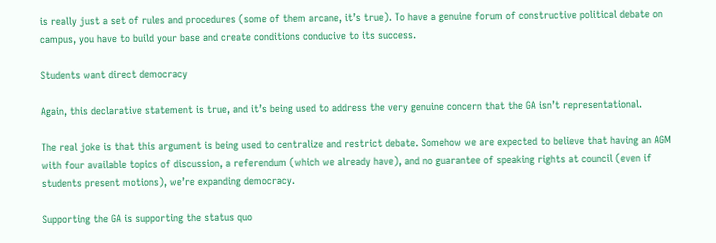is really just a set of rules and procedures (some of them arcane, it’s true). To have a genuine forum of constructive political debate on campus, you have to build your base and create conditions conducive to its success.

Students want direct democracy

Again, this declarative statement is true, and it’s being used to address the very genuine concern that the GA isn’t representational.

The real joke is that this argument is being used to centralize and restrict debate. Somehow we are expected to believe that having an AGM with four available topics of discussion, a referendum (which we already have), and no guarantee of speaking rights at council (even if students present motions), we’re expanding democracy.

Supporting the GA is supporting the status quo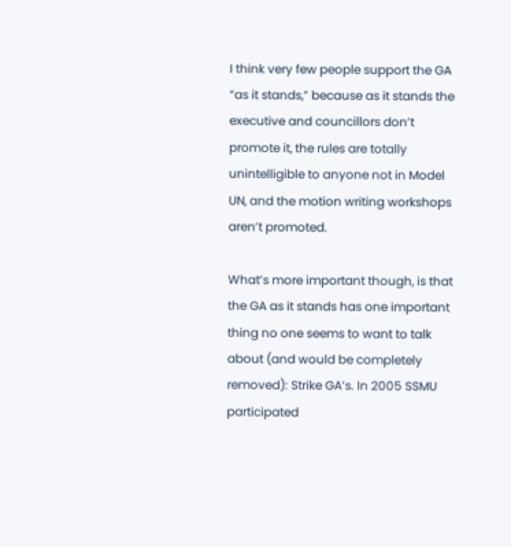I think very few people support the GA “as it stands,” because as it stands the executive and councillors don’t promote it, the rules are totally unintelligible to anyone not in Model UN, and the motion writing workshops aren’t promoted.

What’s more important though, is that the GA as it stands has one important thing no one seems to want to talk about (and would be completely removed): Strike GA’s. In 2005 SSMU participated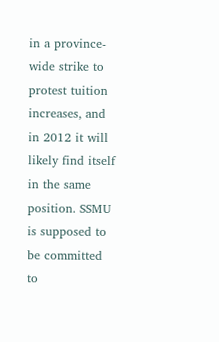in a province-wide strike to protest tuition increases, and in 2012 it will likely find itself in the same position. SSMU is supposed to be committed to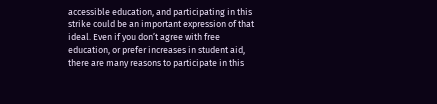accessible education, and participating in this strike could be an important expression of that ideal. Even if you don’t agree with free education, or prefer increases in student aid, there are many reasons to participate in this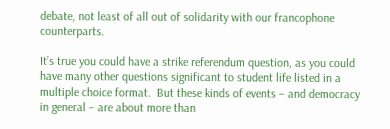debate, not least of all out of solidarity with our francophone counterparts.

It’s true you could have a strike referendum question, as you could have many other questions significant to student life listed in a multiple choice format.  But these kinds of events – and democracy in general – are about more than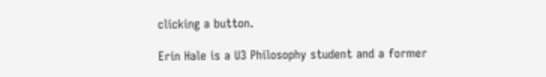clicking a button.

Erin Hale is a U3 Philosophy student and a former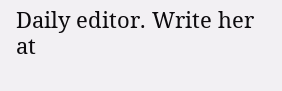Daily editor. Write her at